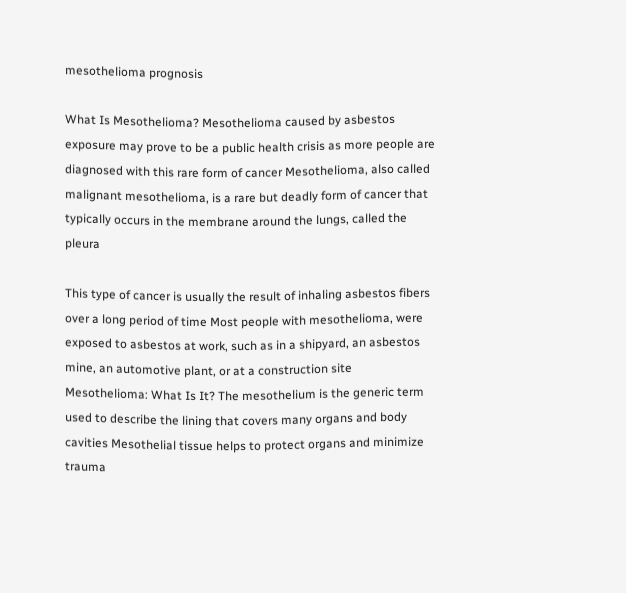mesothelioma prognosis

What Is Mesothelioma? Mesothelioma caused by asbestos exposure may prove to be a public health crisis as more people are diagnosed with this rare form of cancer Mesothelioma, also called malignant mesothelioma, is a rare but deadly form of cancer that typically occurs in the membrane around the lungs, called the pleura

This type of cancer is usually the result of inhaling asbestos fibers over a long period of time Most people with mesothelioma, were exposed to asbestos at work, such as in a shipyard, an asbestos mine, an automotive plant, or at a construction site Mesothelioma: What Is It? The mesothelium is the generic term used to describe the lining that covers many organs and body cavities Mesothelial tissue helps to protect organs and minimize trauma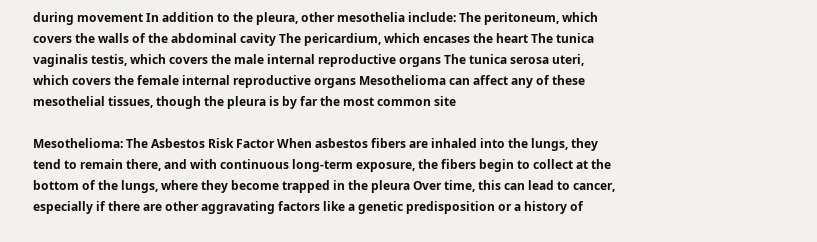during movement In addition to the pleura, other mesothelia include: The peritoneum, which covers the walls of the abdominal cavity The pericardium, which encases the heart The tunica vaginalis testis, which covers the male internal reproductive organs The tunica serosa uteri, which covers the female internal reproductive organs Mesothelioma can affect any of these mesothelial tissues, though the pleura is by far the most common site

Mesothelioma: The Asbestos Risk Factor When asbestos fibers are inhaled into the lungs, they tend to remain there, and with continuous long-term exposure, the fibers begin to collect at the bottom of the lungs, where they become trapped in the pleura Over time, this can lead to cancer, especially if there are other aggravating factors like a genetic predisposition or a history of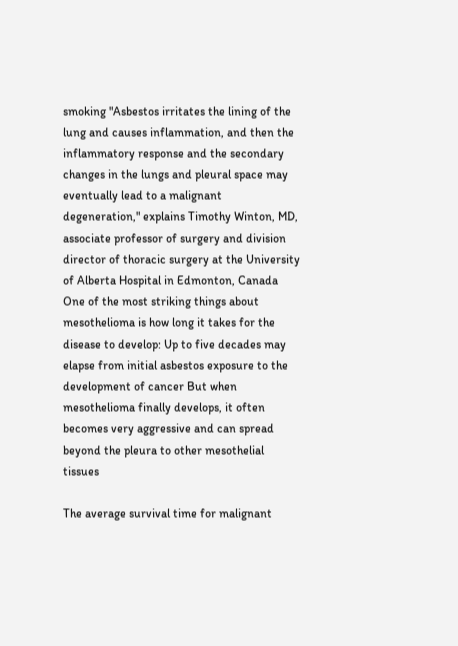smoking "Asbestos irritates the lining of the lung and causes inflammation, and then the inflammatory response and the secondary changes in the lungs and pleural space may eventually lead to a malignant degeneration," explains Timothy Winton, MD, associate professor of surgery and division director of thoracic surgery at the University of Alberta Hospital in Edmonton, Canada One of the most striking things about mesothelioma is how long it takes for the disease to develop: Up to five decades may elapse from initial asbestos exposure to the development of cancer But when mesothelioma finally develops, it often becomes very aggressive and can spread beyond the pleura to other mesothelial tissues

The average survival time for malignant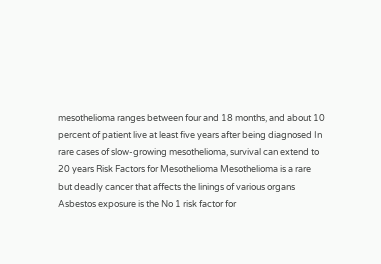mesothelioma ranges between four and 18 months, and about 10 percent of patient live at least five years after being diagnosed In rare cases of slow-growing mesothelioma, survival can extend to 20 years Risk Factors for Mesothelioma Mesothelioma is a rare but deadly cancer that affects the linings of various organs Asbestos exposure is the No 1 risk factor for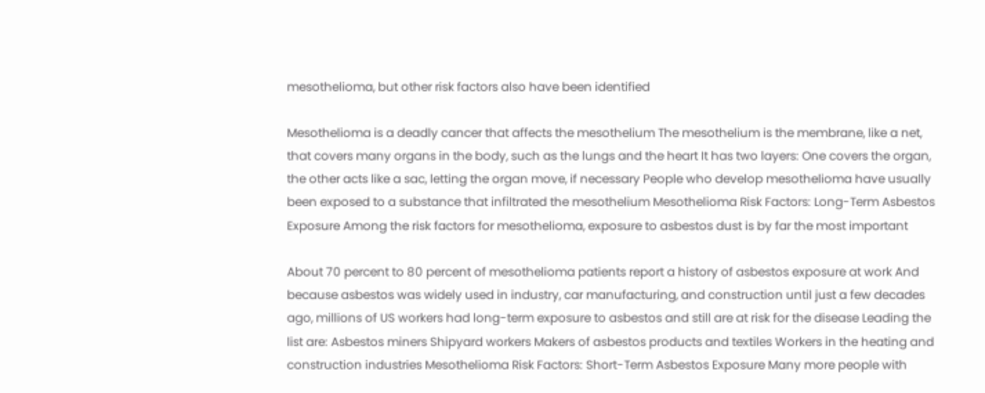mesothelioma, but other risk factors also have been identified

Mesothelioma is a deadly cancer that affects the mesothelium The mesothelium is the membrane, like a net, that covers many organs in the body, such as the lungs and the heart It has two layers: One covers the organ, the other acts like a sac, letting the organ move, if necessary People who develop mesothelioma have usually been exposed to a substance that infiltrated the mesothelium Mesothelioma Risk Factors: Long-Term Asbestos Exposure Among the risk factors for mesothelioma, exposure to asbestos dust is by far the most important

About 70 percent to 80 percent of mesothelioma patients report a history of asbestos exposure at work And because asbestos was widely used in industry, car manufacturing, and construction until just a few decades ago, millions of US workers had long-term exposure to asbestos and still are at risk for the disease Leading the list are: Asbestos miners Shipyard workers Makers of asbestos products and textiles Workers in the heating and construction industries Mesothelioma Risk Factors: Short-Term Asbestos Exposure Many more people with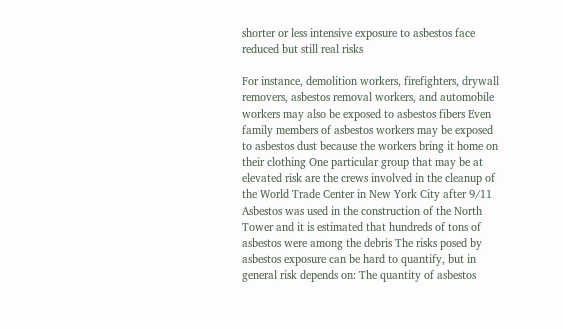shorter or less intensive exposure to asbestos face reduced but still real risks

For instance, demolition workers, firefighters, drywall removers, asbestos removal workers, and automobile workers may also be exposed to asbestos fibers Even family members of asbestos workers may be exposed to asbestos dust because the workers bring it home on their clothing One particular group that may be at elevated risk are the crews involved in the cleanup of the World Trade Center in New York City after 9/11 Asbestos was used in the construction of the North Tower and it is estimated that hundreds of tons of asbestos were among the debris The risks posed by asbestos exposure can be hard to quantify, but in general risk depends on: The quantity of asbestos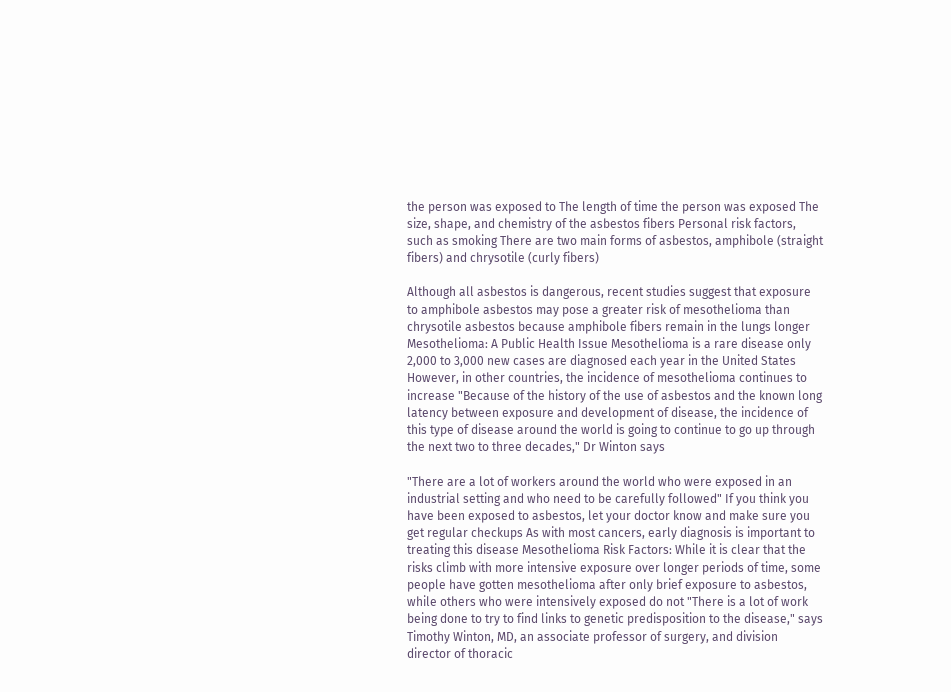the person was exposed to The length of time the person was exposed The size, shape, and chemistry of the asbestos fibers Personal risk factors, such as smoking There are two main forms of asbestos, amphibole (straight fibers) and chrysotile (curly fibers)

Although all asbestos is dangerous, recent studies suggest that exposure to amphibole asbestos may pose a greater risk of mesothelioma than chrysotile asbestos because amphibole fibers remain in the lungs longer Mesothelioma: A Public Health Issue Mesothelioma is a rare disease only 2,000 to 3,000 new cases are diagnosed each year in the United States However, in other countries, the incidence of mesothelioma continues to increase "Because of the history of the use of asbestos and the known long latency between exposure and development of disease, the incidence of this type of disease around the world is going to continue to go up through the next two to three decades," Dr Winton says

"There are a lot of workers around the world who were exposed in an industrial setting and who need to be carefully followed" If you think you have been exposed to asbestos, let your doctor know and make sure you get regular checkups As with most cancers, early diagnosis is important to treating this disease Mesothelioma Risk Factors: While it is clear that the risks climb with more intensive exposure over longer periods of time, some people have gotten mesothelioma after only brief exposure to asbestos, while others who were intensively exposed do not "There is a lot of work being done to try to find links to genetic predisposition to the disease," says Timothy Winton, MD, an associate professor of surgery, and division director of thoracic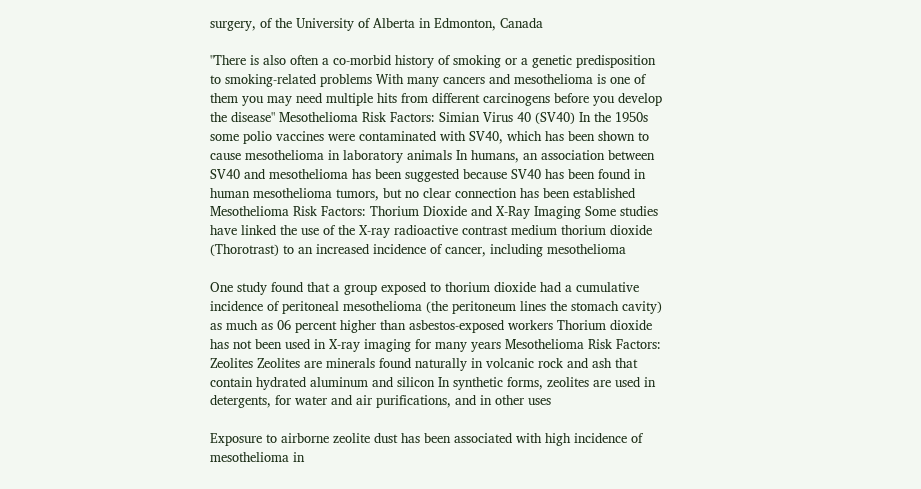surgery, of the University of Alberta in Edmonton, Canada

"There is also often a co-morbid history of smoking or a genetic predisposition to smoking-related problems With many cancers and mesothelioma is one of them you may need multiple hits from different carcinogens before you develop the disease" Mesothelioma Risk Factors: Simian Virus 40 (SV40) In the 1950s some polio vaccines were contaminated with SV40, which has been shown to cause mesothelioma in laboratory animals In humans, an association between SV40 and mesothelioma has been suggested because SV40 has been found in human mesothelioma tumors, but no clear connection has been established Mesothelioma Risk Factors: Thorium Dioxide and X-Ray Imaging Some studies have linked the use of the X-ray radioactive contrast medium thorium dioxide (Thorotrast) to an increased incidence of cancer, including mesothelioma

One study found that a group exposed to thorium dioxide had a cumulative incidence of peritoneal mesothelioma (the peritoneum lines the stomach cavity) as much as 06 percent higher than asbestos-exposed workers Thorium dioxide has not been used in X-ray imaging for many years Mesothelioma Risk Factors: Zeolites Zeolites are minerals found naturally in volcanic rock and ash that contain hydrated aluminum and silicon In synthetic forms, zeolites are used in detergents, for water and air purifications, and in other uses

Exposure to airborne zeolite dust has been associated with high incidence of mesothelioma in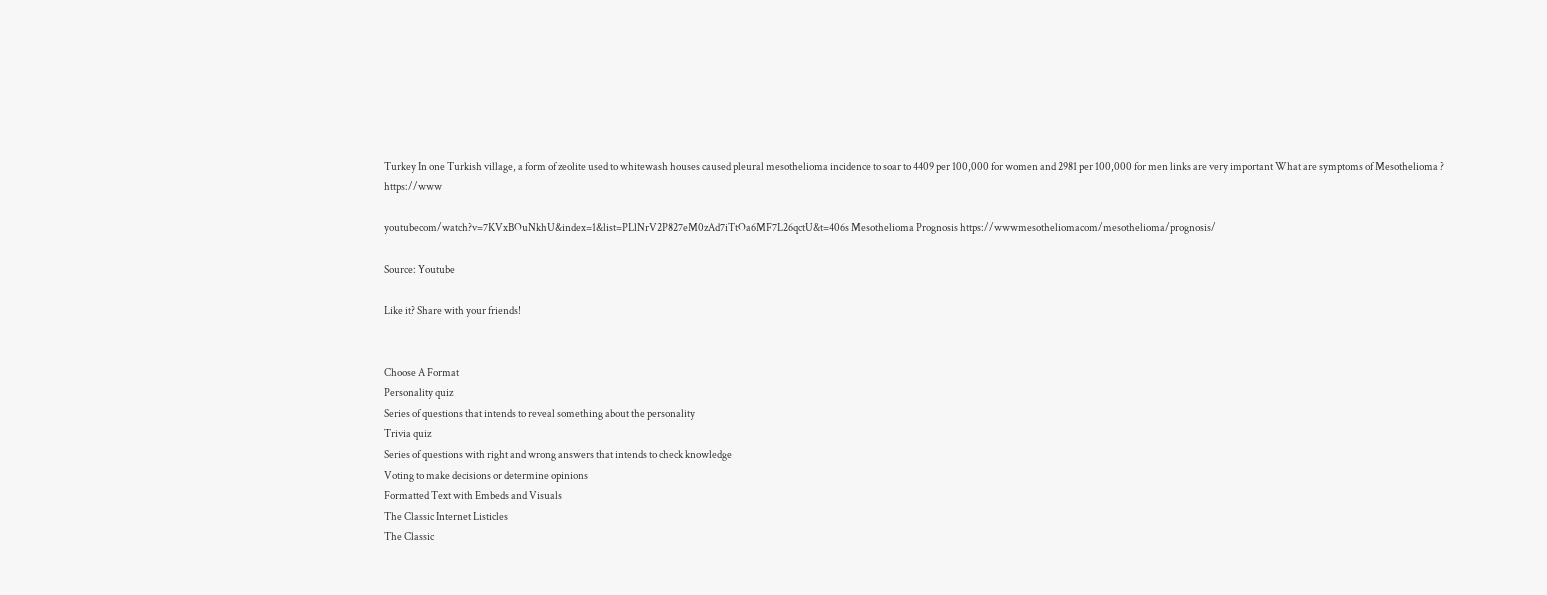Turkey In one Turkish village, a form of zeolite used to whitewash houses caused pleural mesothelioma incidence to soar to 4409 per 100,000 for women and 2981 per 100,000 for men links are very important What are symptoms of Mesothelioma ? https://www

youtubecom/watch?v=7KVxBOuNkhU&index=1&list=PLlNrV2P827eM0zAd7iTtOa6MF7L26qctU&t=406s Mesothelioma Prognosis https://wwwmesotheliomacom/mesothelioma/prognosis/

Source: Youtube

Like it? Share with your friends!


Choose A Format
Personality quiz
Series of questions that intends to reveal something about the personality
Trivia quiz
Series of questions with right and wrong answers that intends to check knowledge
Voting to make decisions or determine opinions
Formatted Text with Embeds and Visuals
The Classic Internet Listicles
The Classic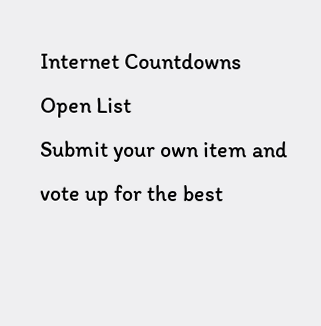Internet Countdowns
Open List
Submit your own item and vote up for the best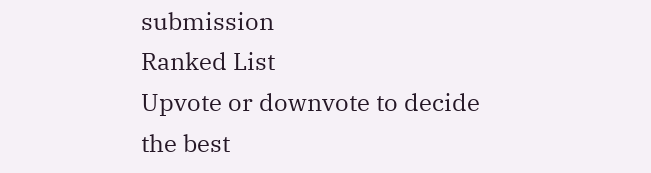submission
Ranked List
Upvote or downvote to decide the best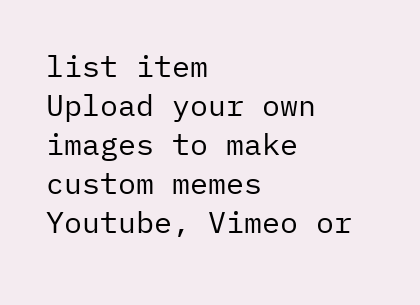list item
Upload your own images to make custom memes
Youtube, Vimeo or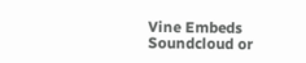Vine Embeds
Soundcloud or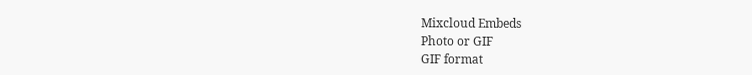Mixcloud Embeds
Photo or GIF
GIF format